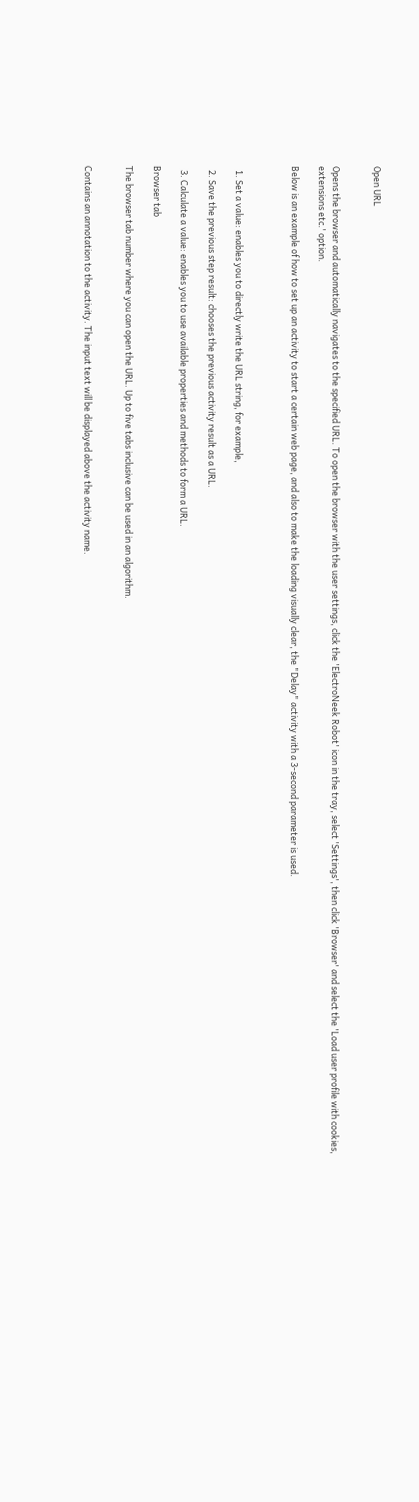Open URL


Opens the browser and automatically navigates to the specified URL. To open the browser with the user settings, click the 'ElectroNeek Robot' icon in the tray, select 'Settings', then click 'Browser' and select the 'Load user profile with cookies, extensions etc.' option.

Below is an example of how to set up an activity to start a certain web page, and also to make the loading visually clear, the "Delay" activity with a 3-second parameter is used.



  1. Set a value: enables you to directly write the URL string, for example,

  2. Save the previous step result: chooses the previous activity result as a URL.

  3. Calculate a value: enables you to use available properties and methods to form a URL.

Browser tab

The browser tab number where you can open the URL. Up to five tabs inclusive can be used in an algorithm.


Contains an annotation to the activity. The input text will be displayed above the activity name.